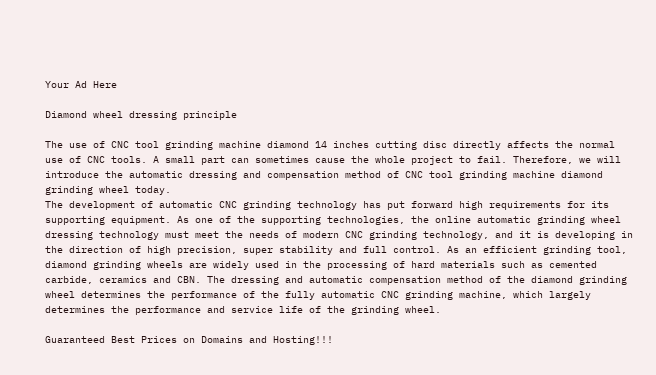Your Ad Here

Diamond wheel dressing principle

The use of CNC tool grinding machine diamond 14 inches cutting disc directly affects the normal use of CNC tools. A small part can sometimes cause the whole project to fail. Therefore, we will introduce the automatic dressing and compensation method of CNC tool grinding machine diamond grinding wheel today.
The development of automatic CNC grinding technology has put forward high requirements for its supporting equipment. As one of the supporting technologies, the online automatic grinding wheel dressing technology must meet the needs of modern CNC grinding technology, and it is developing in the direction of high precision, super stability and full control. As an efficient grinding tool, diamond grinding wheels are widely used in the processing of hard materials such as cemented carbide, ceramics and CBN. The dressing and automatic compensation method of the diamond grinding wheel determines the performance of the fully automatic CNC grinding machine, which largely determines the performance and service life of the grinding wheel.

Guaranteed Best Prices on Domains and Hosting!!!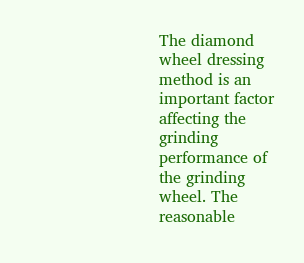The diamond wheel dressing method is an important factor affecting the grinding performance of the grinding wheel. The reasonable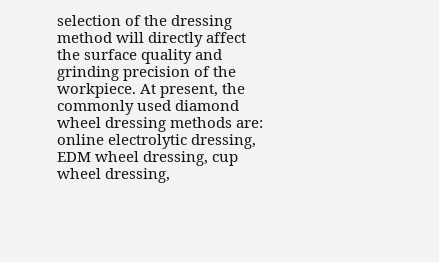selection of the dressing method will directly affect the surface quality and grinding precision of the workpiece. At present, the commonly used diamond wheel dressing methods are: online electrolytic dressing, EDM wheel dressing, cup wheel dressing,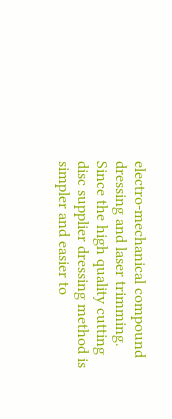electro-mechanical compound dressing and laser trimming. Since the high quality cutting disc supplier dressing method is simpler and easier to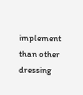implement than other dressing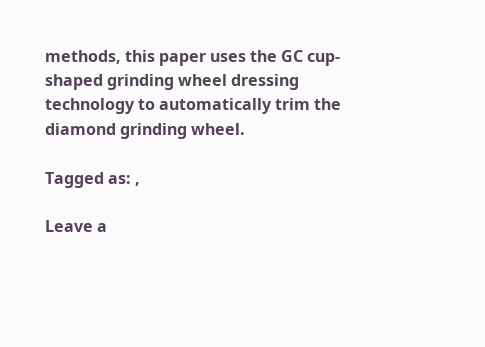methods, this paper uses the GC cup-shaped grinding wheel dressing technology to automatically trim the diamond grinding wheel.

Tagged as: ,

Leave a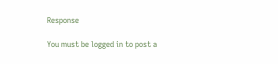Response

You must be logged in to post a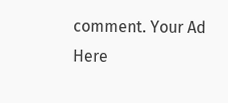comment. Your Ad Here